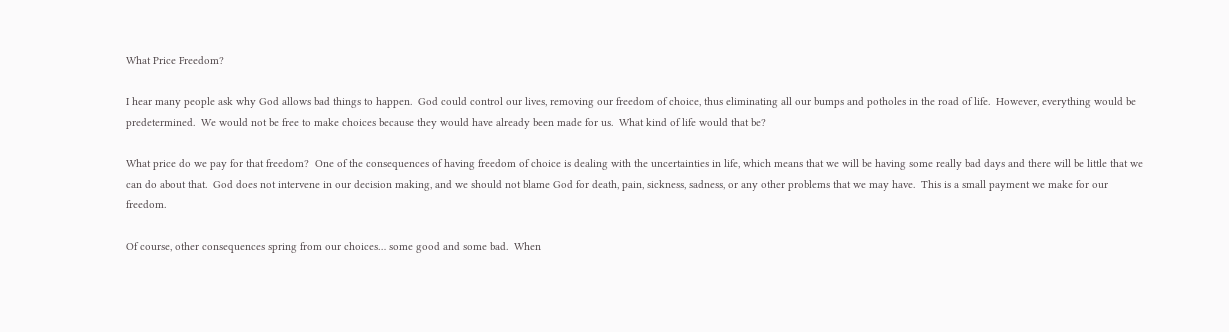What Price Freedom?

I hear many people ask why God allows bad things to happen.  God could control our lives, removing our freedom of choice, thus eliminating all our bumps and potholes in the road of life.  However, everything would be predetermined.  We would not be free to make choices because they would have already been made for us.  What kind of life would that be?

What price do we pay for that freedom?  One of the consequences of having freedom of choice is dealing with the uncertainties in life, which means that we will be having some really bad days and there will be little that we can do about that.  God does not intervene in our decision making, and we should not blame God for death, pain, sickness, sadness, or any other problems that we may have.  This is a small payment we make for our freedom.

Of course, other consequences spring from our choices… some good and some bad.  When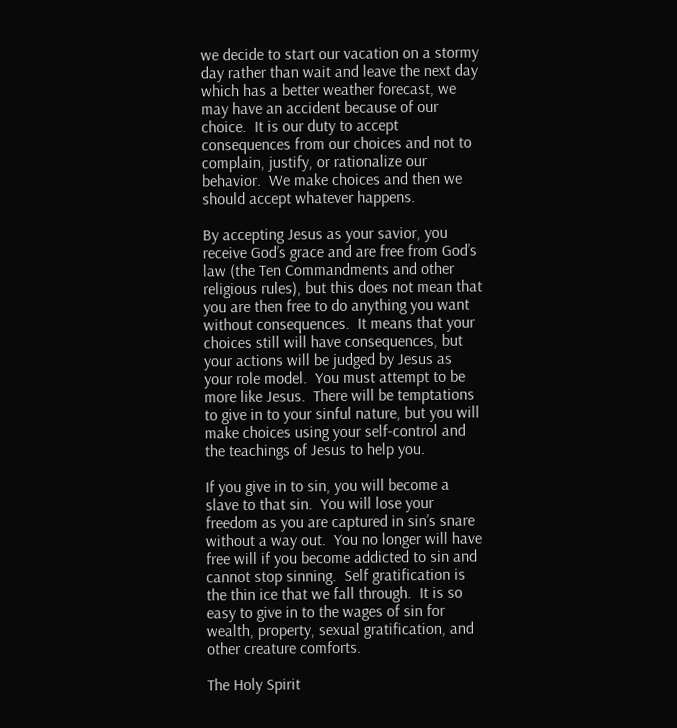we decide to start our vacation on a stormy day rather than wait and leave the next day which has a better weather forecast, we may have an accident because of our choice.  It is our duty to accept consequences from our choices and not to complain, justify, or rationalize our behavior.  We make choices and then we should accept whatever happens.

By accepting Jesus as your savior, you receive God’s grace and are free from God’s law (the Ten Commandments and other religious rules), but this does not mean that you are then free to do anything you want without consequences.  It means that your choices still will have consequences, but your actions will be judged by Jesus as your role model.  You must attempt to be more like Jesus.  There will be temptations to give in to your sinful nature, but you will make choices using your self-control and the teachings of Jesus to help you.

If you give in to sin, you will become a slave to that sin.  You will lose your freedom as you are captured in sin’s snare without a way out.  You no longer will have free will if you become addicted to sin and cannot stop sinning.  Self gratification is the thin ice that we fall through.  It is so easy to give in to the wages of sin for wealth, property, sexual gratification, and other creature comforts.

The Holy Spirit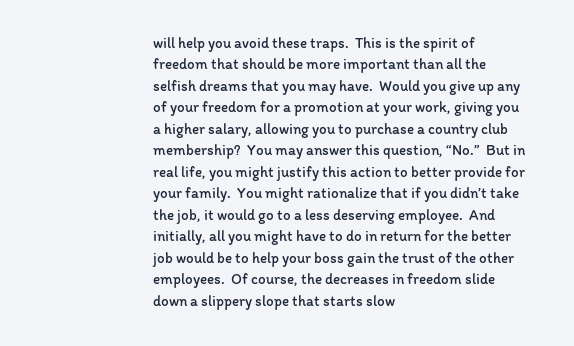will help you avoid these traps.  This is the spirit of freedom that should be more important than all the selfish dreams that you may have.  Would you give up any of your freedom for a promotion at your work, giving you a higher salary, allowing you to purchase a country club membership?  You may answer this question, “No.”  But in real life, you might justify this action to better provide for your family.  You might rationalize that if you didn’t take the job, it would go to a less deserving employee.  And initially, all you might have to do in return for the better job would be to help your boss gain the trust of the other employees.  Of course, the decreases in freedom slide down a slippery slope that starts slow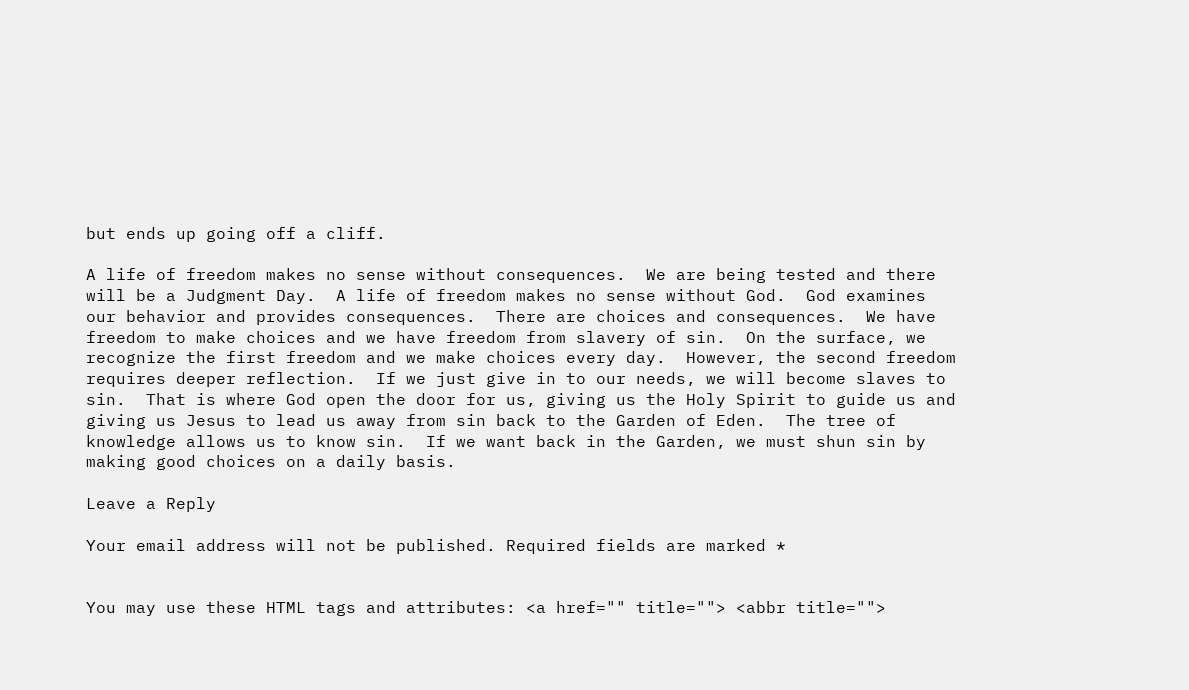but ends up going off a cliff.

A life of freedom makes no sense without consequences.  We are being tested and there will be a Judgment Day.  A life of freedom makes no sense without God.  God examines our behavior and provides consequences.  There are choices and consequences.  We have freedom to make choices and we have freedom from slavery of sin.  On the surface, we recognize the first freedom and we make choices every day.  However, the second freedom requires deeper reflection.  If we just give in to our needs, we will become slaves to sin.  That is where God open the door for us, giving us the Holy Spirit to guide us and giving us Jesus to lead us away from sin back to the Garden of Eden.  The tree of knowledge allows us to know sin.  If we want back in the Garden, we must shun sin by making good choices on a daily basis.

Leave a Reply

Your email address will not be published. Required fields are marked *


You may use these HTML tags and attributes: <a href="" title=""> <abbr title="">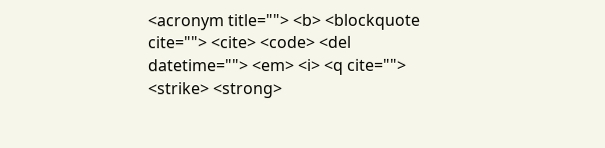<acronym title=""> <b> <blockquote cite=""> <cite> <code> <del datetime=""> <em> <i> <q cite=""> <strike> <strong>